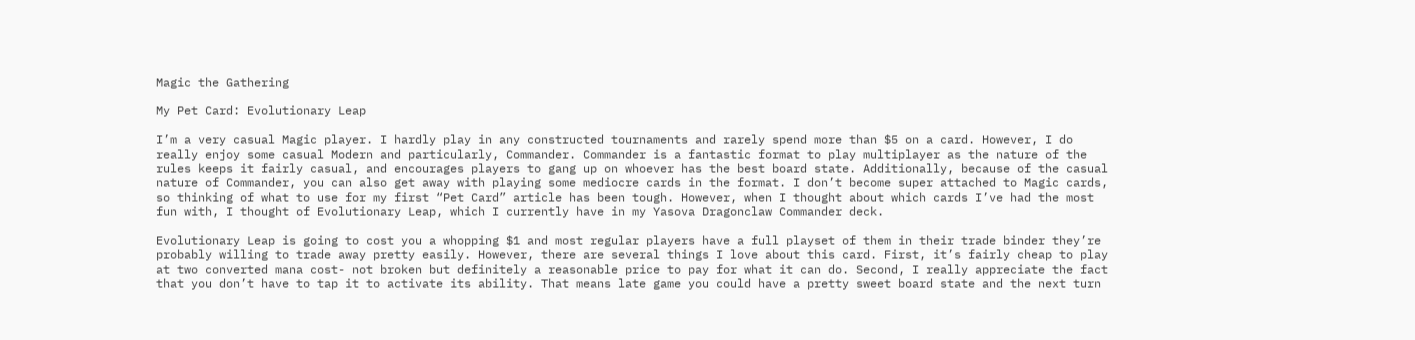Magic the Gathering

My Pet Card: Evolutionary Leap

I’m a very casual Magic player. I hardly play in any constructed tournaments and rarely spend more than $5 on a card. However, I do really enjoy some casual Modern and particularly, Commander. Commander is a fantastic format to play multiplayer as the nature of the rules keeps it fairly casual, and encourages players to gang up on whoever has the best board state. Additionally, because of the casual nature of Commander, you can also get away with playing some mediocre cards in the format. I don’t become super attached to Magic cards, so thinking of what to use for my first “Pet Card” article has been tough. However, when I thought about which cards I’ve had the most fun with, I thought of Evolutionary Leap, which I currently have in my Yasova Dragonclaw Commander deck.

Evolutionary Leap is going to cost you a whopping $1 and most regular players have a full playset of them in their trade binder they’re probably willing to trade away pretty easily. However, there are several things I love about this card. First, it’s fairly cheap to play at two converted mana cost- not broken but definitely a reasonable price to pay for what it can do. Second, I really appreciate the fact that you don’t have to tap it to activate its ability. That means late game you could have a pretty sweet board state and the next turn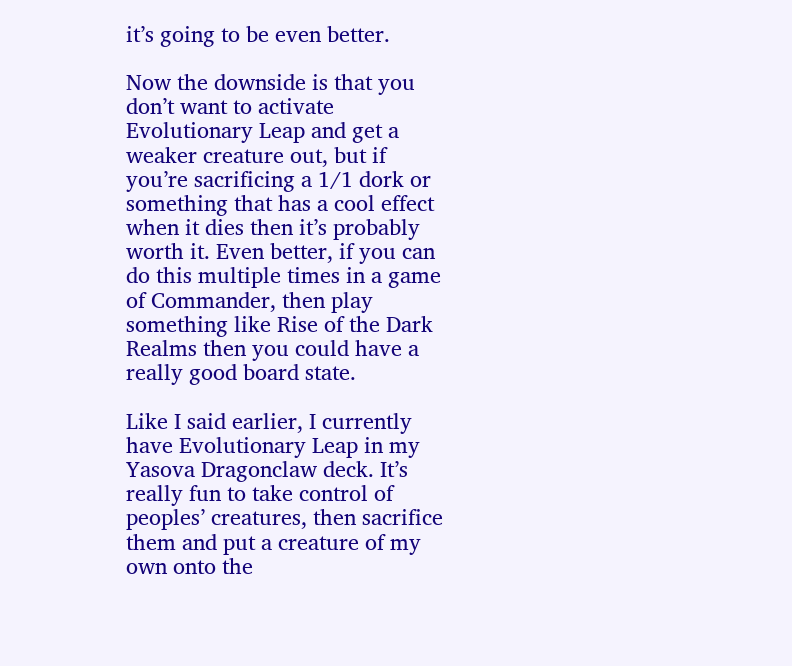it’s going to be even better.

Now the downside is that you don’t want to activate Evolutionary Leap and get a weaker creature out, but if you’re sacrificing a 1/1 dork or something that has a cool effect when it dies then it’s probably worth it. Even better, if you can do this multiple times in a game of Commander, then play something like Rise of the Dark Realms then you could have a really good board state.

Like I said earlier, I currently have Evolutionary Leap in my Yasova Dragonclaw deck. It’s really fun to take control of peoples’ creatures, then sacrifice them and put a creature of my own onto the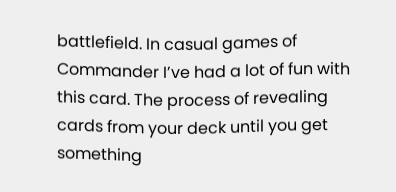battlefield. In casual games of Commander I’ve had a lot of fun with this card. The process of revealing cards from your deck until you get something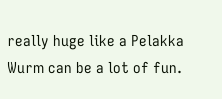really huge like a Pelakka Wurm can be a lot of fun.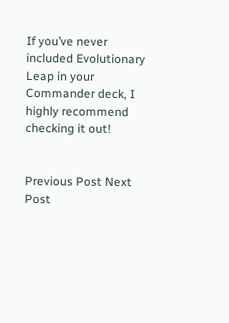If you’ve never included Evolutionary Leap in your Commander deck, I highly recommend checking it out!


Previous Post Next Post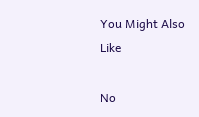You Might Also Like

No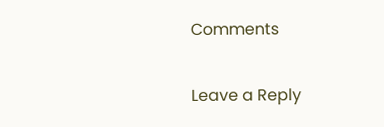Comments

Leave a Reply